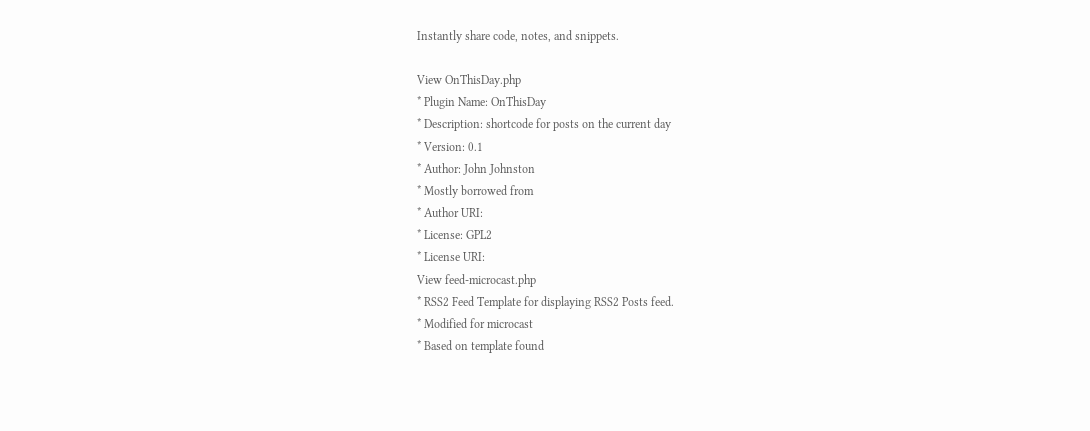Instantly share code, notes, and snippets.

View OnThisDay.php
* Plugin Name: OnThisDay
* Description: shortcode for posts on the current day
* Version: 0.1
* Author: John Johnston
* Mostly borrowed from
* Author URI:
* License: GPL2
* License URI:
View feed-microcast.php
* RSS2 Feed Template for displaying RSS2 Posts feed.
* Modified for microcast
* Based on template found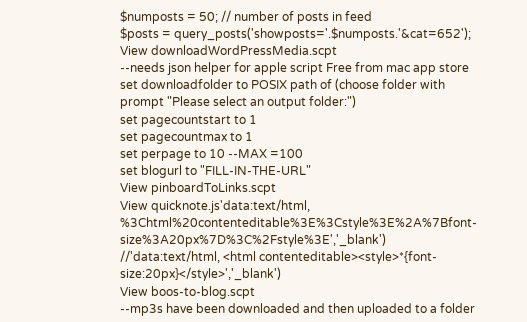$numposts = 50; // number of posts in feed
$posts = query_posts('showposts='.$numposts.'&cat=652');
View downloadWordPressMedia.scpt
--needs json helper for apple script Free from mac app store
set downloadfolder to POSIX path of (choose folder with prompt "Please select an output folder:")
set pagecountstart to 1
set pagecountmax to 1
set perpage to 10 --MAX =100
set blogurl to "FILL-IN-THE-URL"
View pinboardToLinks.scpt
View quicknote.js'data:text/html, %3Chtml%20contenteditable%3E%3Cstyle%3E%2A%7Bfont-size%3A20px%7D%3C%2Fstyle%3E','_blank')
//'data:text/html, <html contenteditable><style>*{font-size:20px}</style>','_blank')
View boos-to-blog.scpt
--mp3s have been downloaded and then uploaded to a folder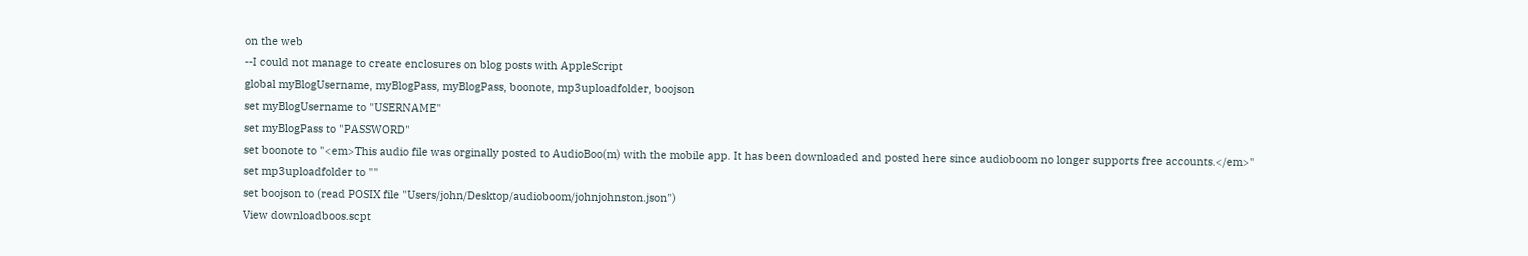on the web
--I could not manage to create enclosures on blog posts with AppleScript
global myBlogUsername, myBlogPass, myBlogPass, boonote, mp3uploadfolder, boojson
set myBlogUsername to "USERNAME"
set myBlogPass to "PASSWORD"
set boonote to "<em>This audio file was orginally posted to AudioBoo(m) with the mobile app. It has been downloaded and posted here since audioboom no longer supports free accounts.</em>"
set mp3uploadfolder to ""
set boojson to (read POSIX file "Users/john/Desktop/audioboom/johnjohnston.json")
View downloadboos.scpt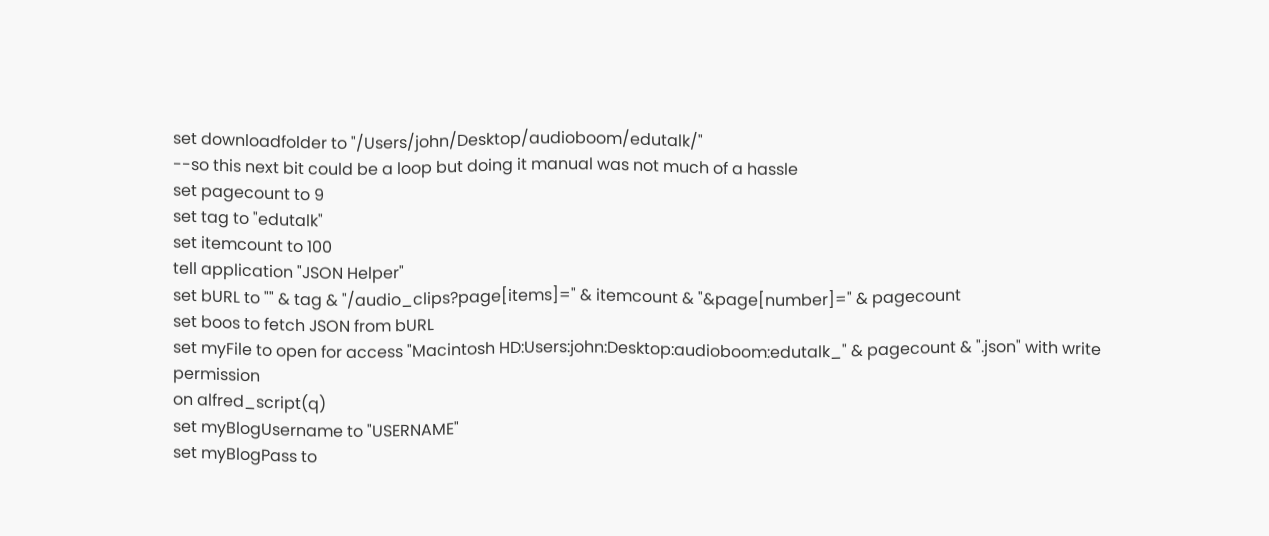set downloadfolder to "/Users/john/Desktop/audioboom/edutalk/"
--so this next bit could be a loop but doing it manual was not much of a hassle
set pagecount to 9
set tag to "edutalk"
set itemcount to 100
tell application "JSON Helper"
set bURL to "" & tag & "/audio_clips?page[items]=" & itemcount & "&page[number]=" & pagecount
set boos to fetch JSON from bURL
set myFile to open for access "Macintosh HD:Users:john:Desktop:audioboom:edutalk_" & pagecount & ".json" with write permission
on alfred_script(q)
set myBlogUsername to "USERNAME"
set myBlogPass to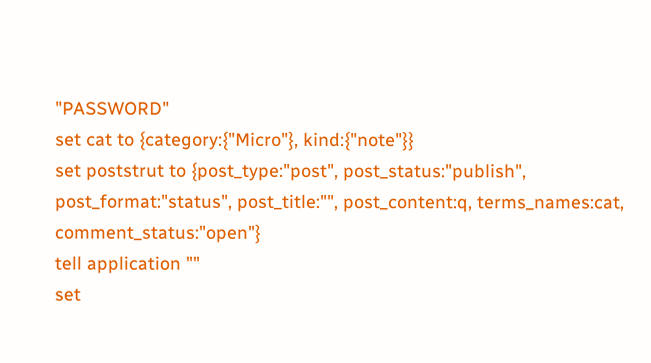"PASSWORD"
set cat to {category:{"Micro"}, kind:{"note"}}
set poststrut to {post_type:"post", post_status:"publish", post_format:"status", post_title:"", post_content:q, terms_names:cat, comment_status:"open"}
tell application ""
set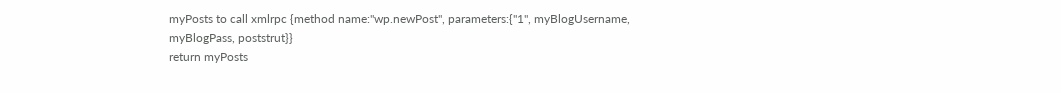myPosts to call xmlrpc {method name:"wp.newPost", parameters:{"1", myBlogUsername, myBlogPass, poststrut}}
return myPosts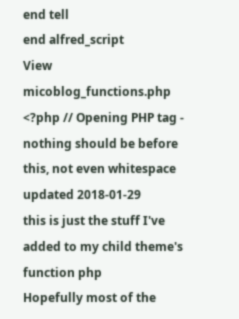end tell
end alfred_script
View micoblog_functions.php
<?php // Opening PHP tag - nothing should be before this, not even whitespace
updated 2018-01-29
this is just the stuff I've added to my child theme's function php
Hopefully most of the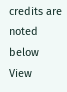credits are noted below
View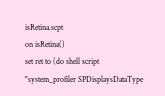isRetina.scpt
on isRetina()
set ret to (do shell script "system_profiler SPDisplaysDataType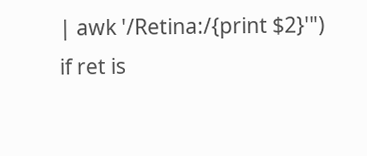| awk '/Retina:/{print $2}'")
if ret is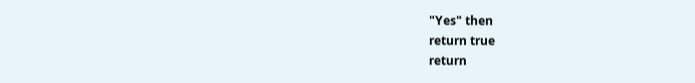"Yes" then
return true
return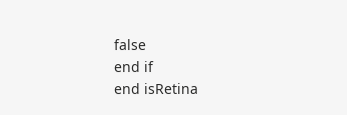false
end if
end isRetina